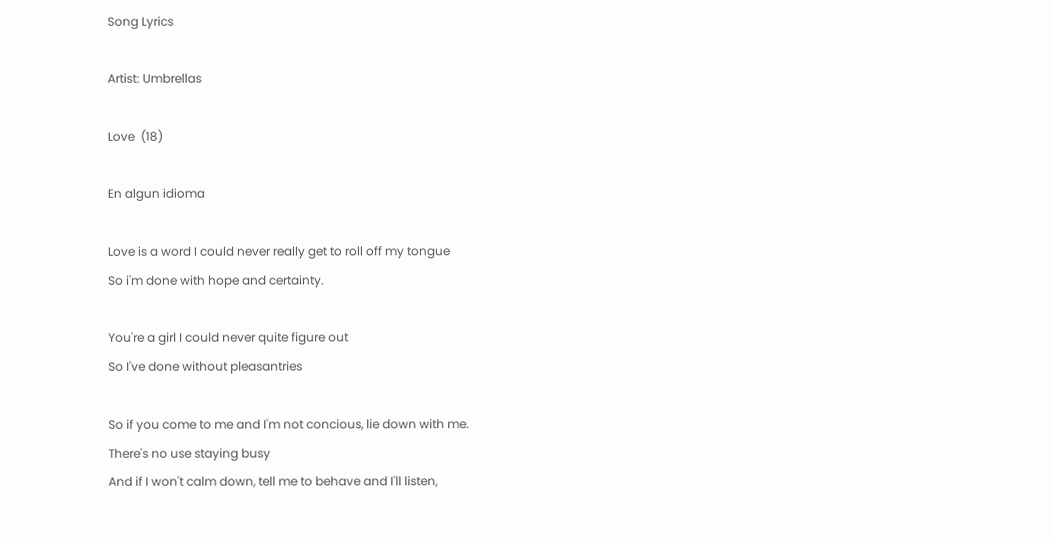Song Lyrics

Artist: Umbrellas

Love  (18)

En algun idioma

Love is a word I could never really get to roll off my tongue
So i'm done with hope and certainty.

You're a girl I could never quite figure out
So I've done without pleasantries

So if you come to me and I'm not concious, lie down with me.
There's no use staying busy
And if I won't calm down, tell me to behave and I'll listen,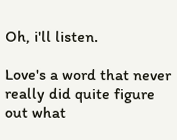Oh, i'll listen.

Love's a word that never really did quite figure out what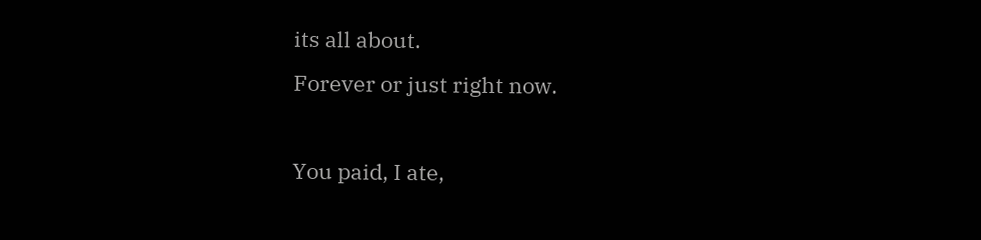its all about.
Forever or just right now.

You paid, I ate,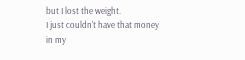but I lost the weight.
I just couldn't have that money in my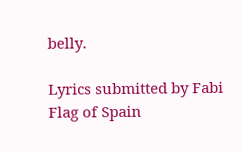belly.

Lyrics submitted by Fabi
Flag of Spain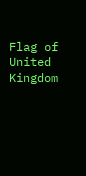Flag of United Kingdom